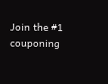Join the #1 couponing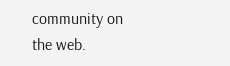community on the web.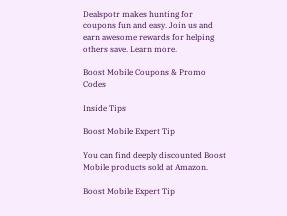Dealspotr makes hunting for coupons fun and easy. Join us and earn awesome rewards for helping others save. Learn more.

Boost Mobile Coupons & Promo Codes

Inside Tips

Boost Mobile Expert Tip

You can find deeply discounted Boost Mobile products sold at Amazon.

Boost Mobile Expert Tip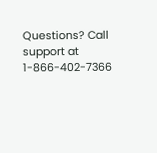Questions? Call support at 1-866-402-7366